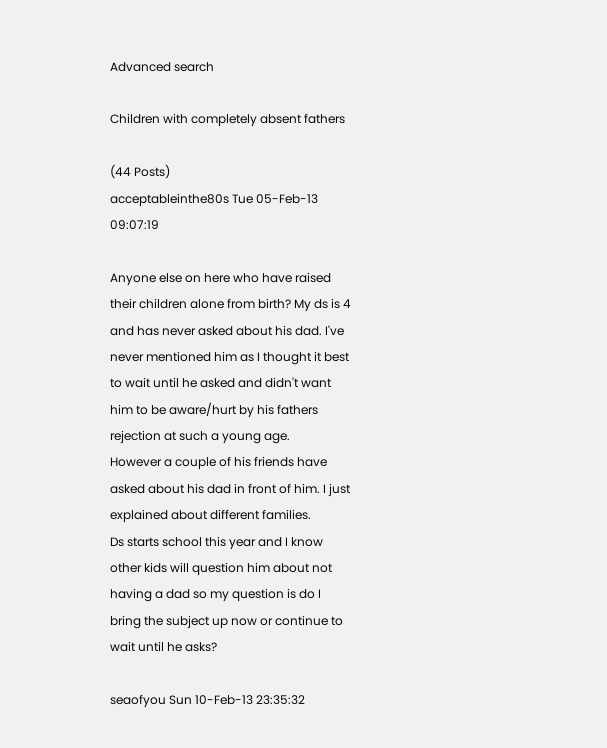Advanced search

Children with completely absent fathers

(44 Posts)
acceptableinthe80s Tue 05-Feb-13 09:07:19

Anyone else on here who have raised their children alone from birth? My ds is 4 and has never asked about his dad. I've never mentioned him as I thought it best to wait until he asked and didn't want him to be aware/hurt by his fathers rejection at such a young age.
However a couple of his friends have asked about his dad in front of him. I just explained about different families.
Ds starts school this year and I know other kids will question him about not having a dad so my question is do I bring the subject up now or continue to wait until he asks?

seaofyou Sun 10-Feb-13 23:35:32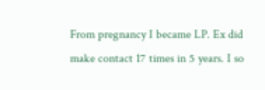From pregnancy I became LP. Ex did make contact 17 times in 5 years. I so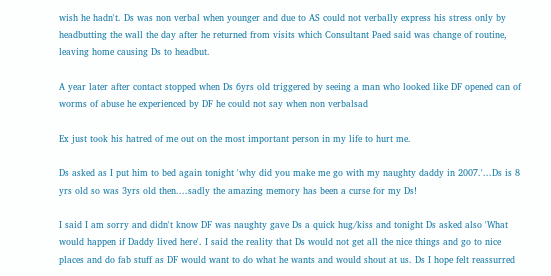wish he hadn't. Ds was non verbal when younger and due to AS could not verbally express his stress only by headbutting the wall the day after he returned from visits which Consultant Paed said was change of routine, leaving home causing Ds to headbut.

A year later after contact stopped when Ds 6yrs old triggered by seeing a man who looked like DF opened can of worms of abuse he experienced by DF he could not say when non verbalsad

Ex just took his hatred of me out on the most important person in my life to hurt me.

Ds asked as I put him to bed again tonight 'why did you make me go with my naughty daddy in 2007.'...Ds is 8 yrs old so was 3yrs old then....sadly the amazing memory has been a curse for my Ds!

I said I am sorry and didn't know DF was naughty gave Ds a quick hug/kiss and tonight Ds asked also 'What would happen if Daddy lived here'. I said the reality that Ds would not get all the nice things and go to nice places and do fab stuff as DF would want to do what he wants and would shout at us. Ds I hope felt reassurred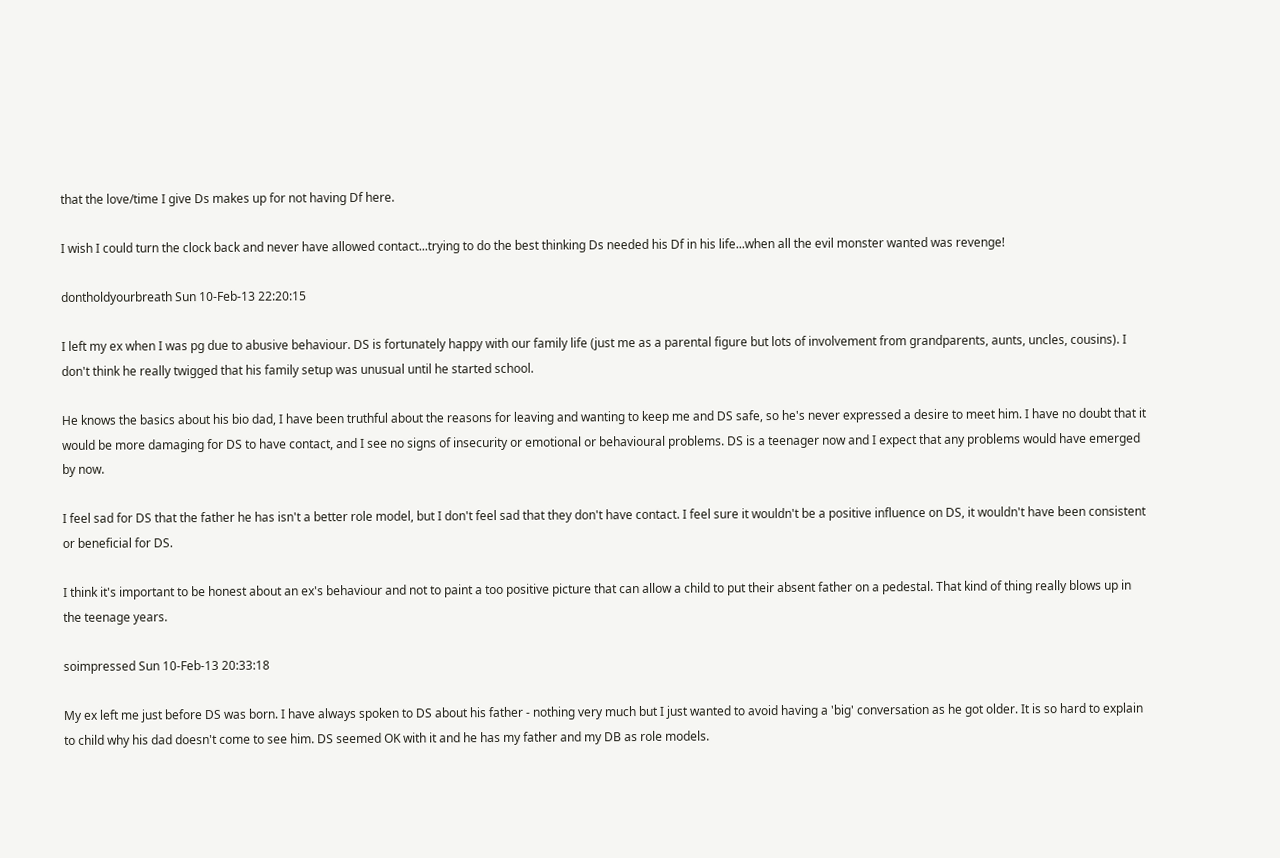that the love/time I give Ds makes up for not having Df here.

I wish I could turn the clock back and never have allowed contact...trying to do the best thinking Ds needed his Df in his life...when all the evil monster wanted was revenge!

dontholdyourbreath Sun 10-Feb-13 22:20:15

I left my ex when I was pg due to abusive behaviour. DS is fortunately happy with our family life (just me as a parental figure but lots of involvement from grandparents, aunts, uncles, cousins). I don't think he really twigged that his family setup was unusual until he started school.

He knows the basics about his bio dad, I have been truthful about the reasons for leaving and wanting to keep me and DS safe, so he's never expressed a desire to meet him. I have no doubt that it would be more damaging for DS to have contact, and I see no signs of insecurity or emotional or behavioural problems. DS is a teenager now and I expect that any problems would have emerged by now.

I feel sad for DS that the father he has isn't a better role model, but I don't feel sad that they don't have contact. I feel sure it wouldn't be a positive influence on DS, it wouldn't have been consistent or beneficial for DS.

I think it's important to be honest about an ex's behaviour and not to paint a too positive picture that can allow a child to put their absent father on a pedestal. That kind of thing really blows up in the teenage years.

soimpressed Sun 10-Feb-13 20:33:18

My ex left me just before DS was born. I have always spoken to DS about his father - nothing very much but I just wanted to avoid having a 'big' conversation as he got older. It is so hard to explain to child why his dad doesn't come to see him. DS seemed OK with it and he has my father and my DB as role models.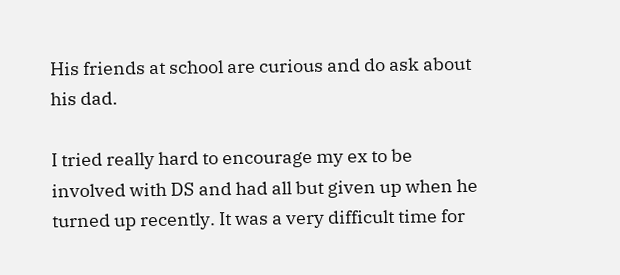His friends at school are curious and do ask about his dad.

I tried really hard to encourage my ex to be involved with DS and had all but given up when he turned up recently. It was a very difficult time for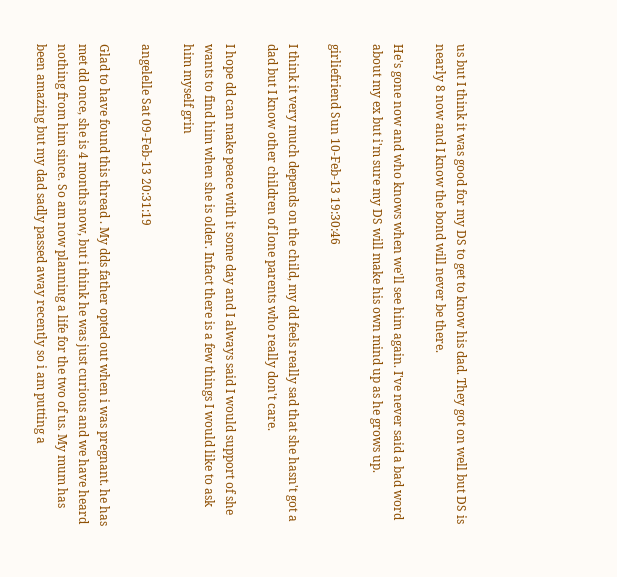us but I think it was good for my DS to get to know his dad. They got on well but DS is nearly 8 now and I know the bond will never be there.

He's gone now and who knows when we'll see him again. I've never said a bad word about my ex but i'm sure my DS will make his own mind up as he grows up.

girliefriend Sun 10-Feb-13 19:30:46

I think it very much depends on the child, my dd feels really sad that she hasn't got a dad but I know other children of lone parents who really don't care.

I hope dd can make peace with it some day and I always said I would support of she wants to find him when she is older. Infact there is a few things I would like to ask him myself grin

angelelle Sat 09-Feb-13 20:31:19

Glad to have found this thread . My dds father opted out when i was pregnant. he has met dd once, she is 4 months now, but i think he was just curious and we have heard nothing from him since. So am now planning a life for the two of us. My mum has been amazing but my dad sadly passed away recently so i am putting a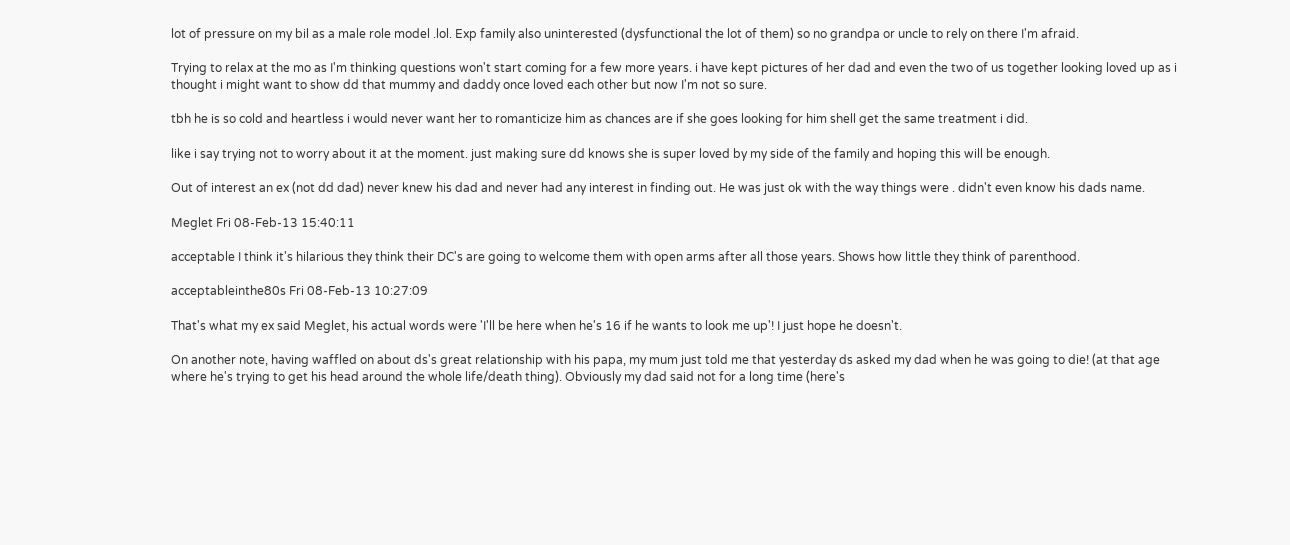lot of pressure on my bil as a male role model .lol. Exp family also uninterested (dysfunctional the lot of them) so no grandpa or uncle to rely on there I'm afraid.

Trying to relax at the mo as I'm thinking questions won't start coming for a few more years. i have kept pictures of her dad and even the two of us together looking loved up as i thought i might want to show dd that mummy and daddy once loved each other but now I'm not so sure.

tbh he is so cold and heartless i would never want her to romanticize him as chances are if she goes looking for him shell get the same treatment i did.

like i say trying not to worry about it at the moment. just making sure dd knows she is super loved by my side of the family and hoping this will be enough.

Out of interest an ex (not dd dad) never knew his dad and never had any interest in finding out. He was just ok with the way things were . didn't even know his dads name.

Meglet Fri 08-Feb-13 15:40:11

acceptable I think it's hilarious they think their DC's are going to welcome them with open arms after all those years. Shows how little they think of parenthood.

acceptableinthe80s Fri 08-Feb-13 10:27:09

That's what my ex said Meglet, his actual words were 'I'll be here when he's 16 if he wants to look me up'! I just hope he doesn't.

On another note, having waffled on about ds's great relationship with his papa, my mum just told me that yesterday ds asked my dad when he was going to die! (at that age where he's trying to get his head around the whole life/death thing). Obviously my dad said not for a long time (here's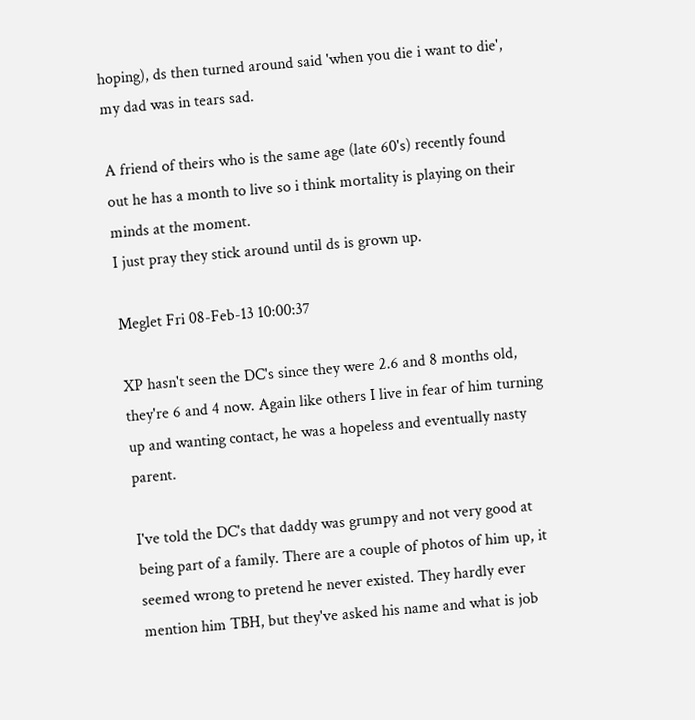hoping), ds then turned around said 'when you die i want to die', my dad was in tears sad.

A friend of theirs who is the same age (late 60's) recently found out he has a month to live so i think mortality is playing on their minds at the moment.
I just pray they stick around until ds is grown up.

Meglet Fri 08-Feb-13 10:00:37

XP hasn't seen the DC's since they were 2.6 and 8 months old, they're 6 and 4 now. Again like others I live in fear of him turning up and wanting contact, he was a hopeless and eventually nasty parent.

I've told the DC's that daddy was grumpy and not very good at being part of a family. There are a couple of photos of him up, it seemed wrong to pretend he never existed. They hardly ever mention him TBH, but they've asked his name and what is job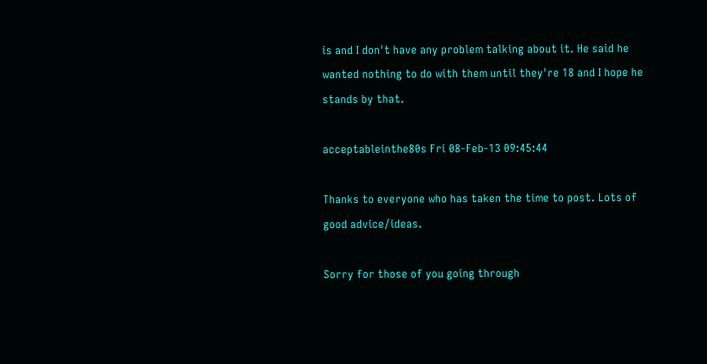is and I don't have any problem talking about it. He said he wanted nothing to do with them until they're 18 and I hope he stands by that.

acceptableinthe80s Fri 08-Feb-13 09:45:44

Thanks to everyone who has taken the time to post. Lots of good advice/ideas.

Sorry for those of you going through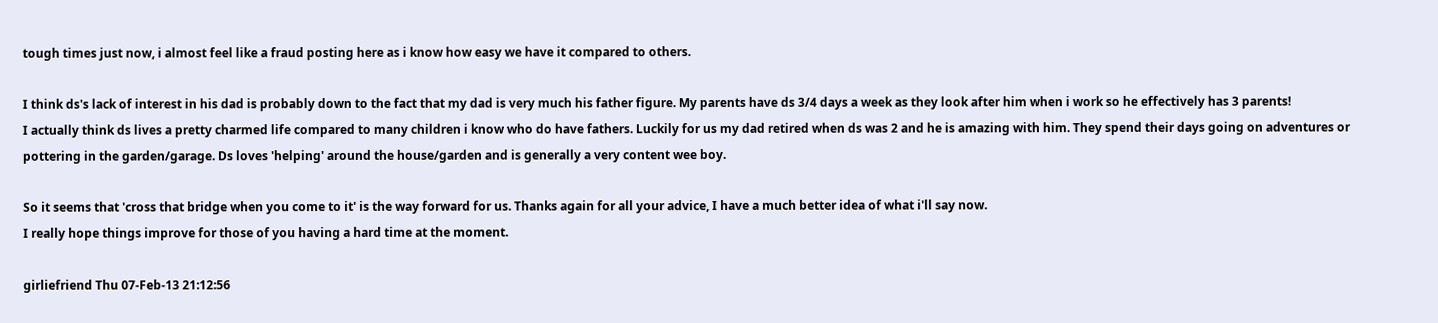tough times just now, i almost feel like a fraud posting here as i know how easy we have it compared to others.

I think ds's lack of interest in his dad is probably down to the fact that my dad is very much his father figure. My parents have ds 3/4 days a week as they look after him when i work so he effectively has 3 parents!
I actually think ds lives a pretty charmed life compared to many children i know who do have fathers. Luckily for us my dad retired when ds was 2 and he is amazing with him. They spend their days going on adventures or pottering in the garden/garage. Ds loves 'helping' around the house/garden and is generally a very content wee boy.

So it seems that 'cross that bridge when you come to it' is the way forward for us. Thanks again for all your advice, I have a much better idea of what i'll say now.
I really hope things improve for those of you having a hard time at the moment.

girliefriend Thu 07-Feb-13 21:12:56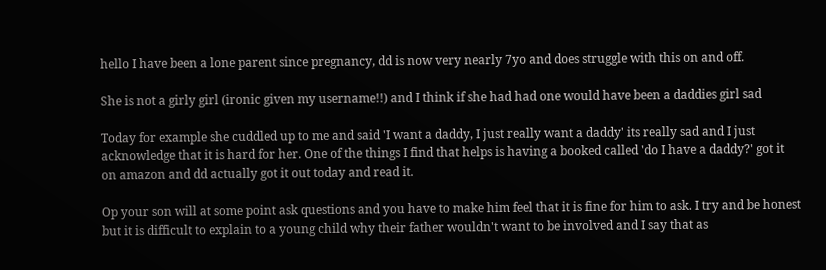hello I have been a lone parent since pregnancy, dd is now very nearly 7yo and does struggle with this on and off.

She is not a girly girl (ironic given my username!!) and I think if she had had one would have been a daddies girl sad

Today for example she cuddled up to me and said 'I want a daddy, I just really want a daddy' its really sad and I just acknowledge that it is hard for her. One of the things I find that helps is having a booked called 'do I have a daddy?' got it on amazon and dd actually got it out today and read it.

Op your son will at some point ask questions and you have to make him feel that it is fine for him to ask. I try and be honest but it is difficult to explain to a young child why their father wouldn't want to be involved and I say that as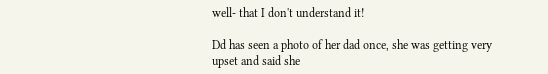well- that I don't understand it!

Dd has seen a photo of her dad once, she was getting very upset and said she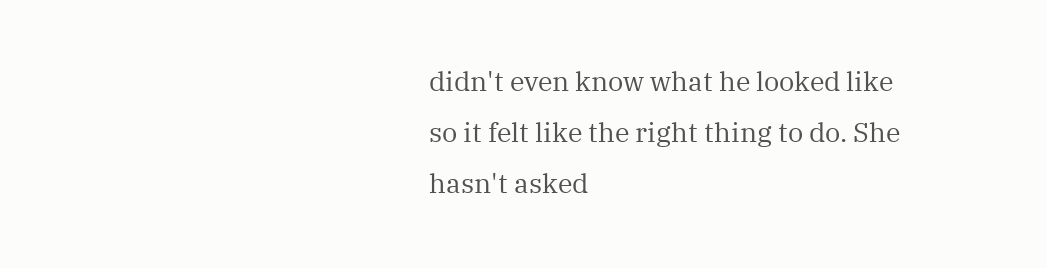didn't even know what he looked like so it felt like the right thing to do. She hasn't asked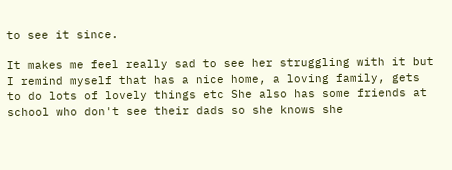to see it since.

It makes me feel really sad to see her struggling with it but I remind myself that has a nice home, a loving family, gets to do lots of lovely things etc She also has some friends at school who don't see their dads so she knows she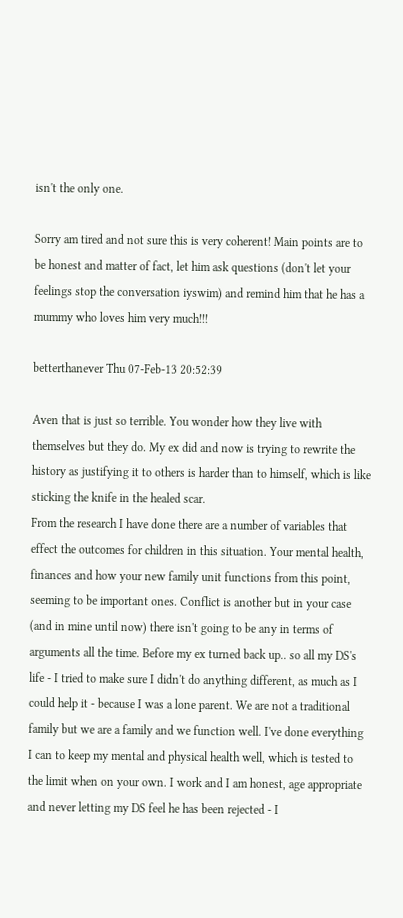isn't the only one.

Sorry am tired and not sure this is very coherent! Main points are to be honest and matter of fact, let him ask questions (don't let your feelings stop the conversation iyswim) and remind him that he has a mummy who loves him very much!!!

betterthanever Thu 07-Feb-13 20:52:39

Aven that is just so terrible. You wonder how they live with themselves but they do. My ex did and now is trying to rewrite the history as justifying it to others is harder than to himself, which is like sticking the knife in the healed scar.
From the research I have done there are a number of variables that effect the outcomes for children in this situation. Your mental health, finances and how your new family unit functions from this point, seeming to be important ones. Conflict is another but in your case (and in mine until now) there isn't going to be any in terms of arguments all the time. Before my ex turned back up.. so all my DS's life - I tried to make sure I didn't do anything different, as much as I could help it - because I was a lone parent. We are not a traditional family but we are a family and we function well. I've done everything I can to keep my mental and physical health well, which is tested to the limit when on your own. I work and I am honest, age appropriate and never letting my DS feel he has been rejected - I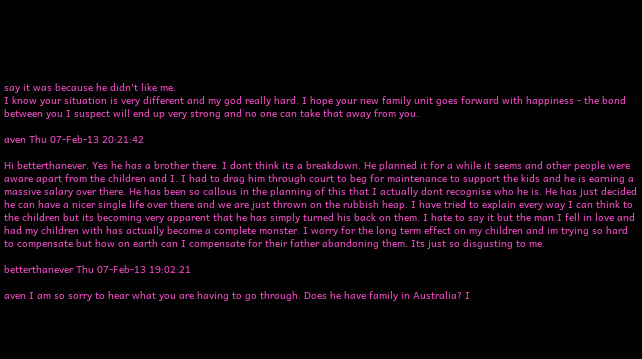say it was because he didn't like me.
I know your situation is very different and my god really hard. I hope your new family unit goes forward with happiness - the bond between you I suspect will end up very strong and no one can take that away from you.

aven Thu 07-Feb-13 20:21:42

Hi betterthanever. Yes he has a brother there. I dont think its a breakdown. He planned it for a while it seems and other people were aware apart from the children and I. I had to drag him through court to beg for maintenance to support the kids and he is earning a massive salary over there. He has been so callous in the planning of this that I actually dont recognise who he is. He has just decided he can have a nicer single life over there and we are just thrown on the rubbish heap. I have tried to explain every way I can think to the children but its becoming very apparent that he has simply turned his back on them. I hate to say it but the man I fell in love and had my children with has actually become a complete monster. I worry for the long term effect on my children and im trying so hard to compensate but how on earth can I compensate for their father abandoning them. Its just so disgusting to me.

betterthanever Thu 07-Feb-13 19:02:21

aven I am so sorry to hear what you are having to go through. Does he have family in Australia? I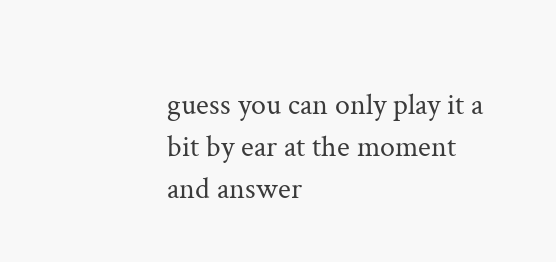guess you can only play it a bit by ear at the moment and answer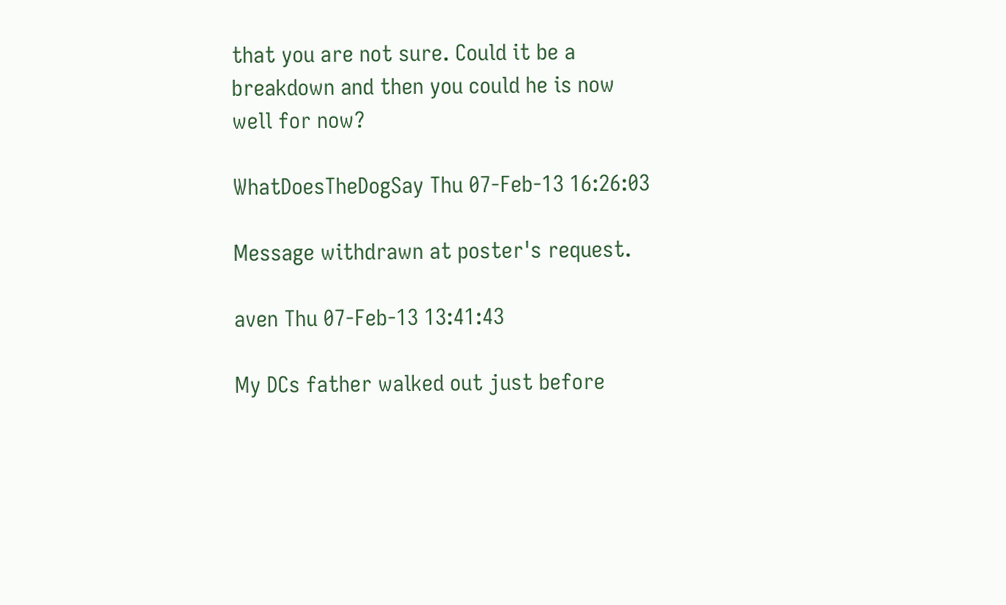that you are not sure. Could it be a breakdown and then you could he is now well for now?

WhatDoesTheDogSay Thu 07-Feb-13 16:26:03

Message withdrawn at poster's request.

aven Thu 07-Feb-13 13:41:43

My DCs father walked out just before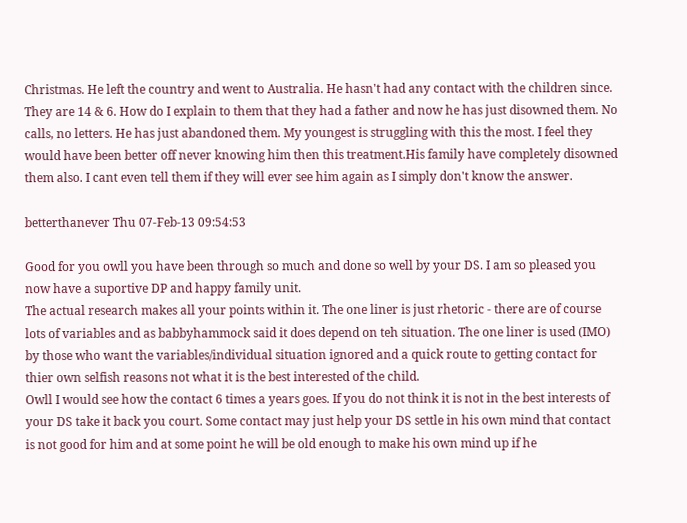Christmas. He left the country and went to Australia. He hasn't had any contact with the children since. They are 14 & 6. How do I explain to them that they had a father and now he has just disowned them. No calls, no letters. He has just abandoned them. My youngest is struggling with this the most. I feel they would have been better off never knowing him then this treatment.His family have completely disowned them also. I cant even tell them if they will ever see him again as I simply don't know the answer.

betterthanever Thu 07-Feb-13 09:54:53

Good for you owll you have been through so much and done so well by your DS. I am so pleased you now have a suportive DP and happy family unit.
The actual research makes all your points within it. The one liner is just rhetoric - there are of course lots of variables and as babbyhammock said it does depend on teh situation. The one liner is used (IMO) by those who want the variables/individual situation ignored and a quick route to getting contact for thier own selfish reasons not what it is the best interested of the child.
Owll I would see how the contact 6 times a years goes. If you do not think it is not in the best interests of your DS take it back you court. Some contact may just help your DS settle in his own mind that contact is not good for him and at some point he will be old enough to make his own mind up if he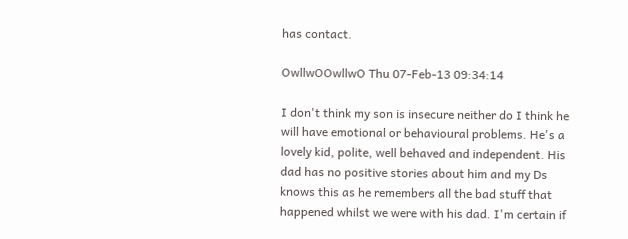has contact.

OwllwOOwllwO Thu 07-Feb-13 09:34:14

I don't think my son is insecure neither do I think he will have emotional or behavioural problems. He's a lovely kid, polite, well behaved and independent. His dad has no positive stories about him and my Ds knows this as he remembers all the bad stuff that happened whilst we were with his dad. I'm certain if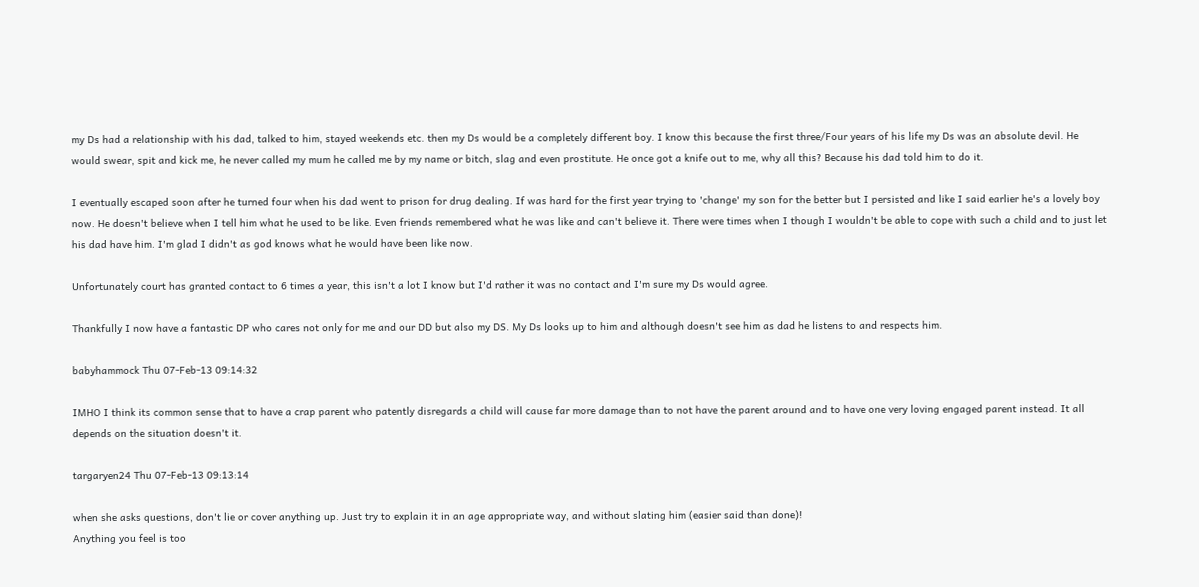my Ds had a relationship with his dad, talked to him, stayed weekends etc. then my Ds would be a completely different boy. I know this because the first three/Four years of his life my Ds was an absolute devil. He would swear, spit and kick me, he never called my mum he called me by my name or bitch, slag and even prostitute. He once got a knife out to me, why all this? Because his dad told him to do it.

I eventually escaped soon after he turned four when his dad went to prison for drug dealing. If was hard for the first year trying to 'change' my son for the better but I persisted and like I said earlier he's a lovely boy now. He doesn't believe when I tell him what he used to be like. Even friends remembered what he was like and can't believe it. There were times when I though I wouldn't be able to cope with such a child and to just let his dad have him. I'm glad I didn't as god knows what he would have been like now.

Unfortunately court has granted contact to 6 times a year, this isn't a lot I know but I'd rather it was no contact and I'm sure my Ds would agree.

Thankfully I now have a fantastic DP who cares not only for me and our DD but also my DS. My Ds looks up to him and although doesn't see him as dad he listens to and respects him.

babyhammock Thu 07-Feb-13 09:14:32

IMHO I think its common sense that to have a crap parent who patently disregards a child will cause far more damage than to not have the parent around and to have one very loving engaged parent instead. It all depends on the situation doesn't it.

targaryen24 Thu 07-Feb-13 09:13:14

when she asks questions, don't lie or cover anything up. Just try to explain it in an age appropriate way, and without slating him (easier said than done)!
Anything you feel is too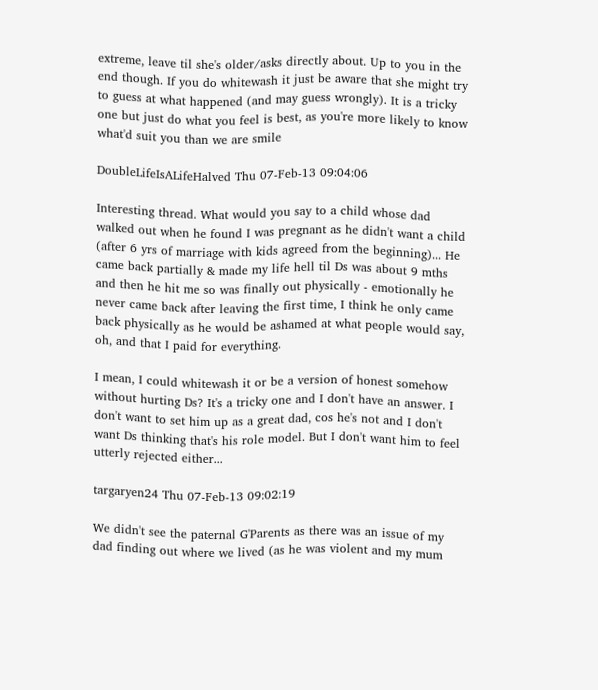extreme, leave til she's older/asks directly about. Up to you in the end though. If you do whitewash it just be aware that she might try to guess at what happened (and may guess wrongly). It is a tricky one but just do what you feel is best, as you're more likely to know what'd suit you than we are smile

DoubleLifeIsALifeHalved Thu 07-Feb-13 09:04:06

Interesting thread. What would you say to a child whose dad walked out when he found I was pregnant as he didn't want a child (after 6 yrs of marriage with kids agreed from the beginning)... He came back partially & made my life hell til Ds was about 9 mths and then he hit me so was finally out physically - emotionally he never came back after leaving the first time, I think he only came back physically as he would be ashamed at what people would say, oh, and that I paid for everything.

I mean, I could whitewash it or be a version of honest somehow without hurting Ds? It's a tricky one and I don't have an answer. I don't want to set him up as a great dad, cos he's not and I don't want Ds thinking that's his role model. But I don't want him to feel utterly rejected either...

targaryen24 Thu 07-Feb-13 09:02:19

We didn't see the paternal G'Parents as there was an issue of my dad finding out where we lived (as he was violent and my mum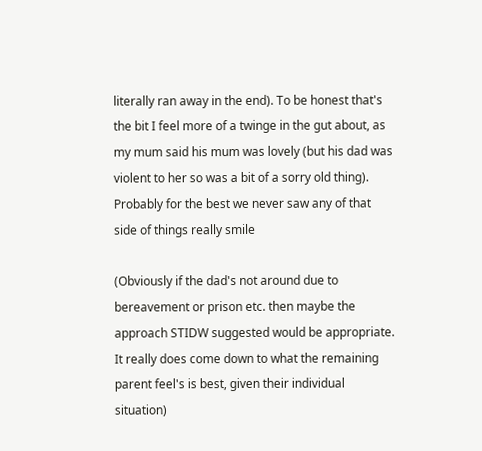literally ran away in the end). To be honest that's the bit I feel more of a twinge in the gut about, as my mum said his mum was lovely (but his dad was violent to her so was a bit of a sorry old thing). Probably for the best we never saw any of that side of things really smile

(Obviously if the dad's not around due to bereavement or prison etc. then maybe the approach STIDW suggested would be appropriate. It really does come down to what the remaining parent feel's is best, given their individual situation)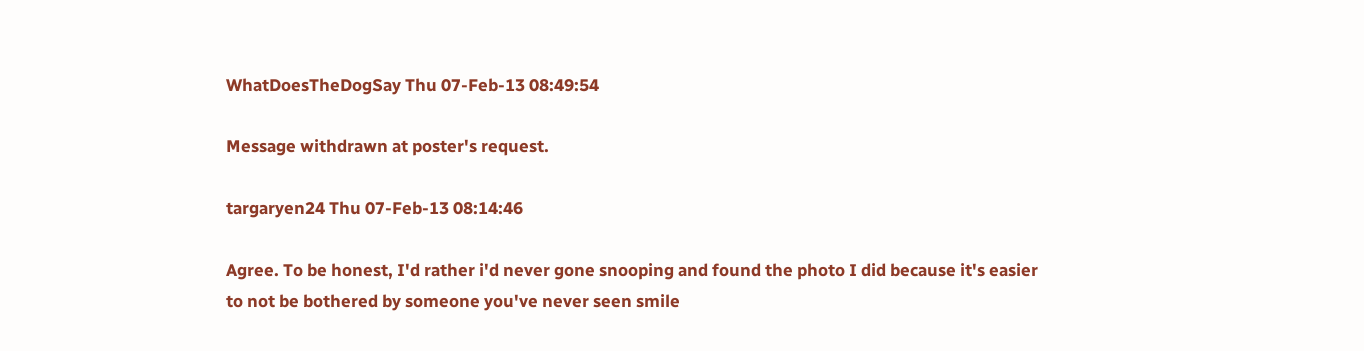WhatDoesTheDogSay Thu 07-Feb-13 08:49:54

Message withdrawn at poster's request.

targaryen24 Thu 07-Feb-13 08:14:46

Agree. To be honest, I'd rather i'd never gone snooping and found the photo I did because it's easier to not be bothered by someone you've never seen smile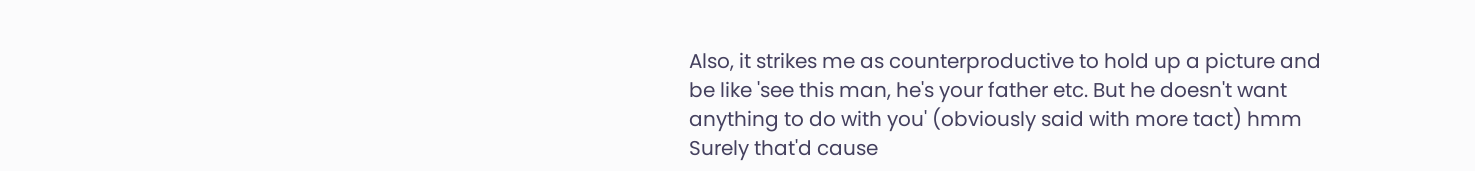Also, it strikes me as counterproductive to hold up a picture and be like 'see this man, he's your father etc. But he doesn't want anything to do with you' (obviously said with more tact) hmm Surely that'd cause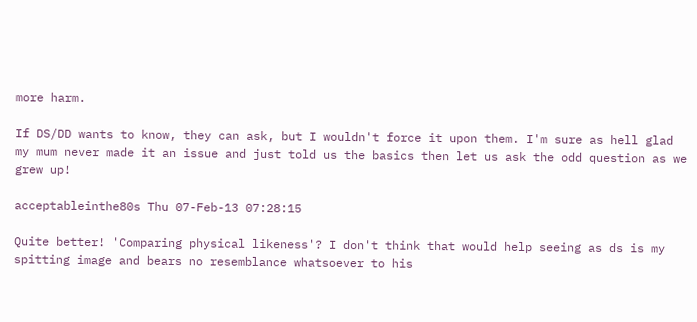more harm.

If DS/DD wants to know, they can ask, but I wouldn't force it upon them. I'm sure as hell glad my mum never made it an issue and just told us the basics then let us ask the odd question as we grew up!

acceptableinthe80s Thu 07-Feb-13 07:28:15

Quite better! 'Comparing physical likeness'? I don't think that would help seeing as ds is my spitting image and bears no resemblance whatsoever to his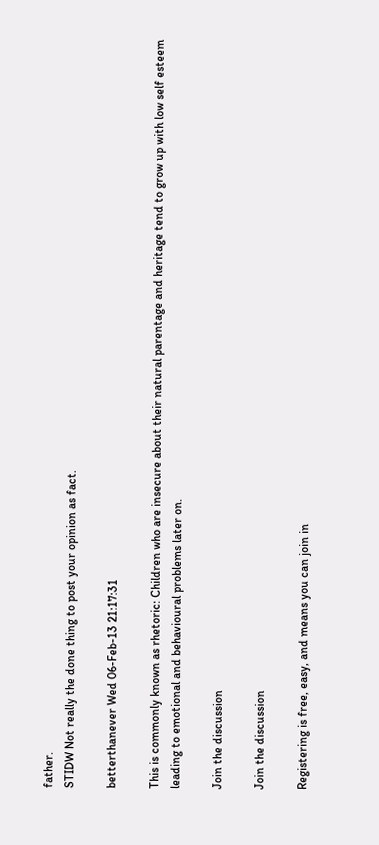father.
STIDW Not really the done thing to post your opinion as fact.

betterthanever Wed 06-Feb-13 21:17:31

This is commonly known as rhetoric: Children who are insecure about their natural parentage and heritage tend to grow up with low self esteem leading to emotional and behavioural problems later on.

Join the discussion

Join the discussion

Registering is free, easy, and means you can join in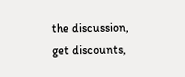the discussion, get discounts,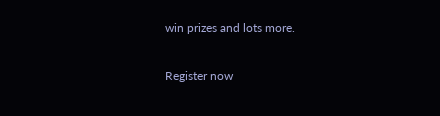win prizes and lots more.

Register now